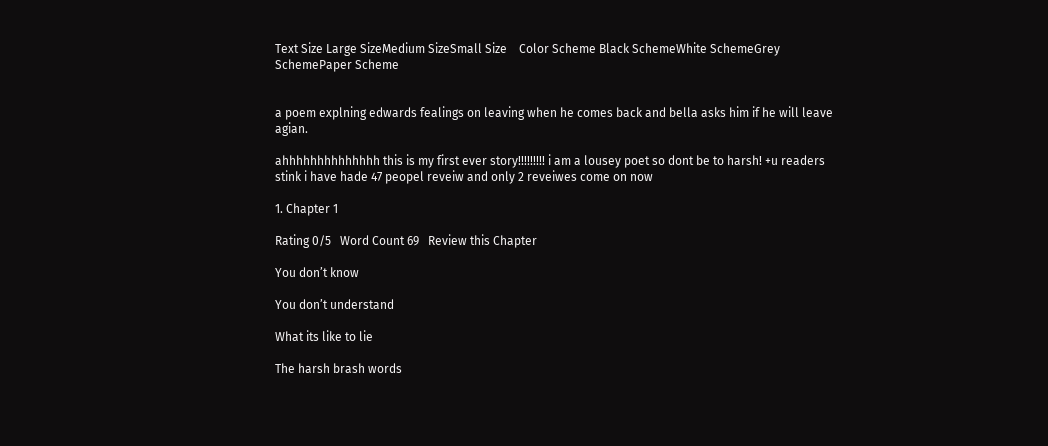Text Size Large SizeMedium SizeSmall Size    Color Scheme Black SchemeWhite SchemeGrey SchemePaper Scheme


a poem explning edwards fealings on leaving when he comes back and bella asks him if he will leave agian.

ahhhhhhhhhhhhhh this is my first ever story!!!!!!!!! i am a lousey poet so dont be to harsh! +u readers stink i have hade 47 peopel reveiw and only 2 reveiwes come on now

1. Chapter 1

Rating 0/5   Word Count 69   Review this Chapter

You don’t know

You don’t understand

What its like to lie

The harsh brash words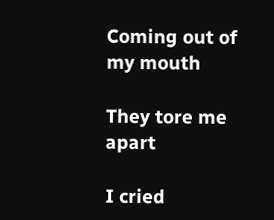Coming out of my mouth

They tore me apart

I cried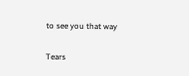to see you that way

Tears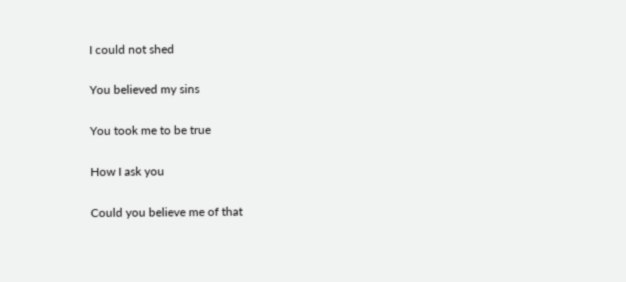I could not shed

You believed my sins

You took me to be true

How I ask you

Could you believe me of that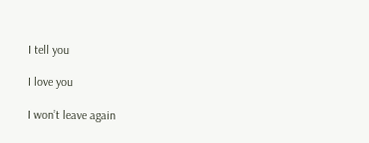I tell you

I love you

I won’t leave again